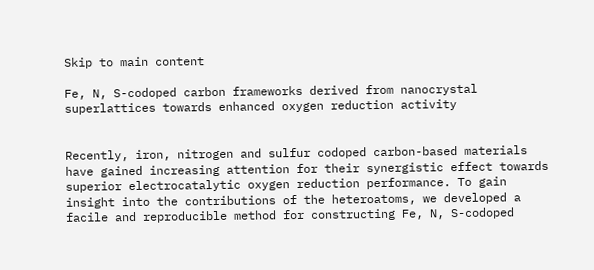Skip to main content

Fe, N, S-codoped carbon frameworks derived from nanocrystal superlattices towards enhanced oxygen reduction activity


Recently, iron, nitrogen and sulfur codoped carbon-based materials have gained increasing attention for their synergistic effect towards superior electrocatalytic oxygen reduction performance. To gain insight into the contributions of the heteroatoms, we developed a facile and reproducible method for constructing Fe, N, S-codoped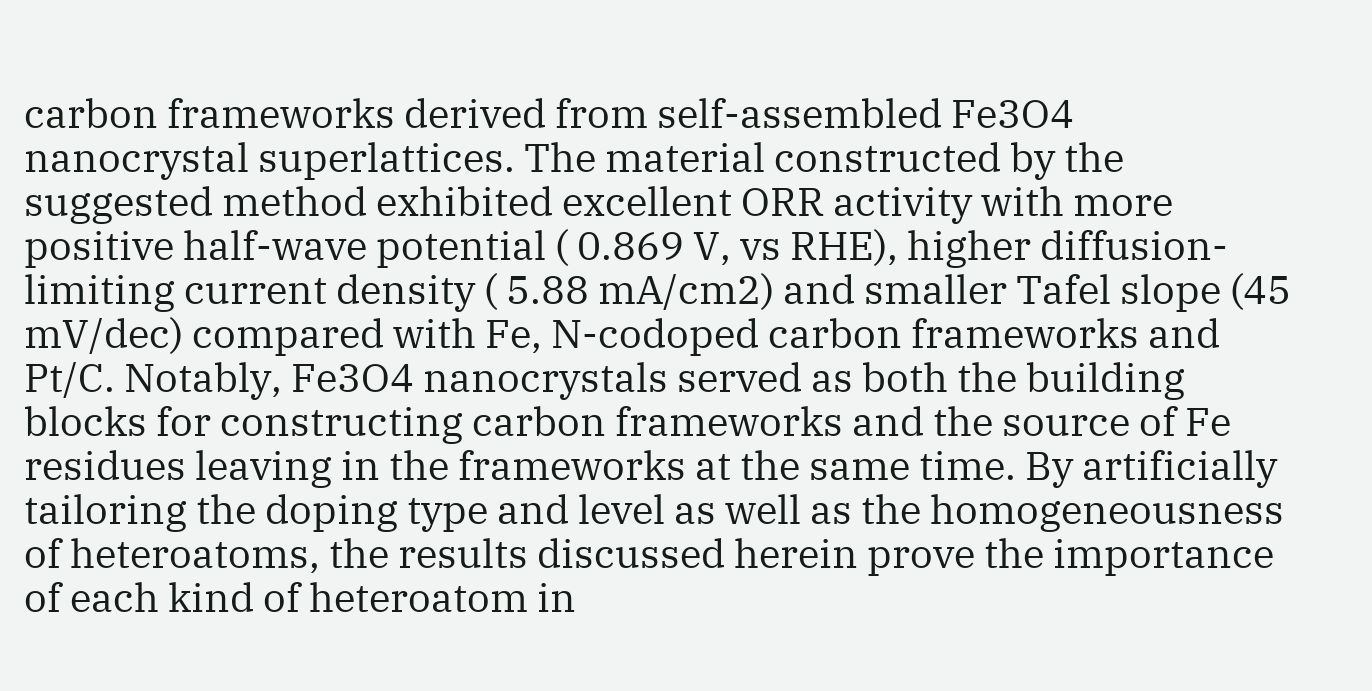carbon frameworks derived from self-assembled Fe3O4 nanocrystal superlattices. The material constructed by the suggested method exhibited excellent ORR activity with more positive half-wave potential ( 0.869 V, vs RHE), higher diffusion-limiting current density ( 5.88 mA/cm2) and smaller Tafel slope (45 mV/dec) compared with Fe, N-codoped carbon frameworks and Pt/C. Notably, Fe3O4 nanocrystals served as both the building blocks for constructing carbon frameworks and the source of Fe residues leaving in the frameworks at the same time. By artificially tailoring the doping type and level as well as the homogeneousness of heteroatoms, the results discussed herein prove the importance of each kind of heteroatom in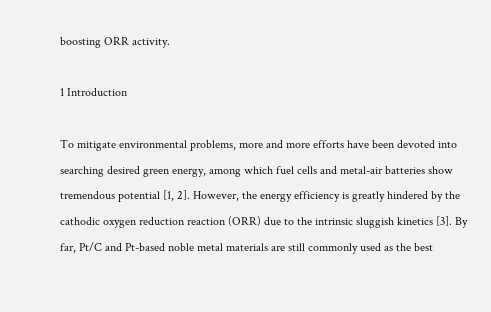boosting ORR activity.

1 Introduction

To mitigate environmental problems, more and more efforts have been devoted into searching desired green energy, among which fuel cells and metal-air batteries show tremendous potential [1, 2]. However, the energy efficiency is greatly hindered by the cathodic oxygen reduction reaction (ORR) due to the intrinsic sluggish kinetics [3]. By far, Pt/C and Pt-based noble metal materials are still commonly used as the best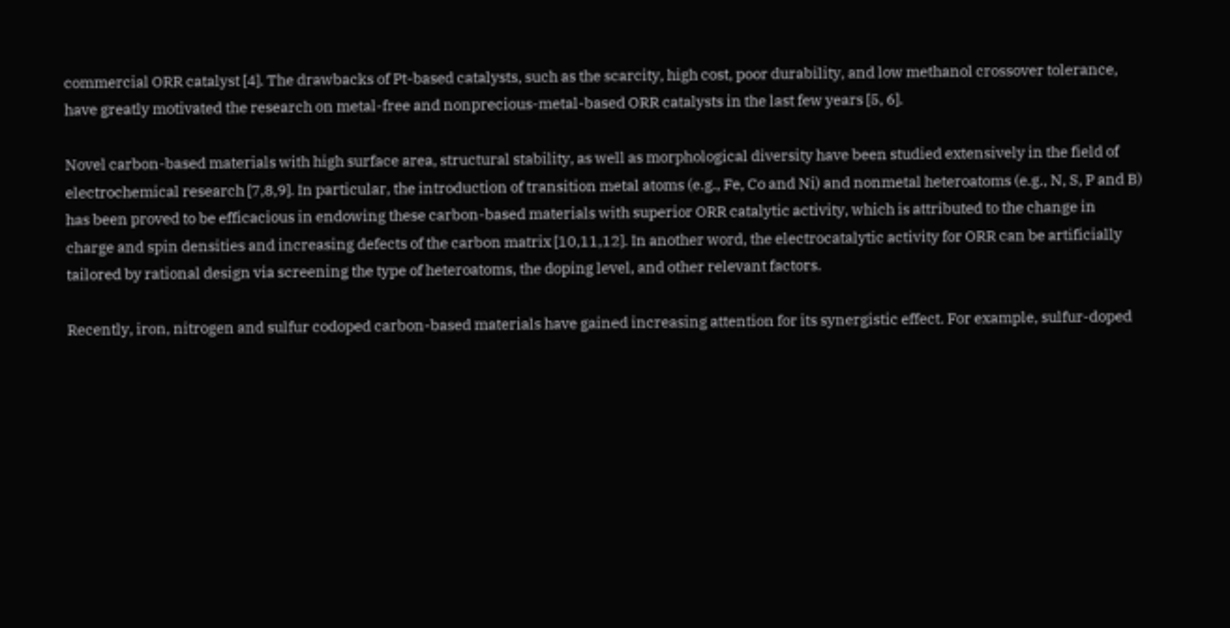commercial ORR catalyst [4]. The drawbacks of Pt-based catalysts, such as the scarcity, high cost, poor durability, and low methanol crossover tolerance, have greatly motivated the research on metal-free and nonprecious-metal-based ORR catalysts in the last few years [5, 6].

Novel carbon-based materials with high surface area, structural stability, as well as morphological diversity have been studied extensively in the field of electrochemical research [7,8,9]. In particular, the introduction of transition metal atoms (e.g., Fe, Co and Ni) and nonmetal heteroatoms (e.g., N, S, P and B) has been proved to be efficacious in endowing these carbon-based materials with superior ORR catalytic activity, which is attributed to the change in charge and spin densities and increasing defects of the carbon matrix [10,11,12]. In another word, the electrocatalytic activity for ORR can be artificially tailored by rational design via screening the type of heteroatoms, the doping level, and other relevant factors.

Recently, iron, nitrogen and sulfur codoped carbon-based materials have gained increasing attention for its synergistic effect. For example, sulfur-doped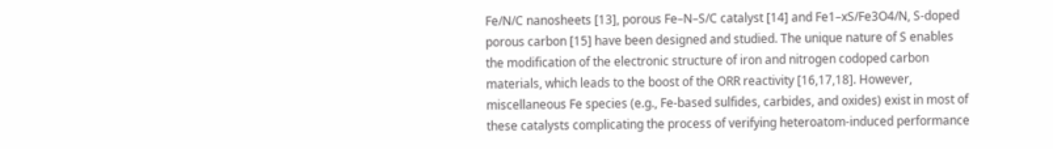Fe/N/C nanosheets [13], porous Fe–N–S/C catalyst [14] and Fe1–xS/Fe3O4/N, S-doped porous carbon [15] have been designed and studied. The unique nature of S enables the modification of the electronic structure of iron and nitrogen codoped carbon materials, which leads to the boost of the ORR reactivity [16,17,18]. However, miscellaneous Fe species (e.g., Fe-based sulfides, carbides, and oxides) exist in most of these catalysts complicating the process of verifying heteroatom-induced performance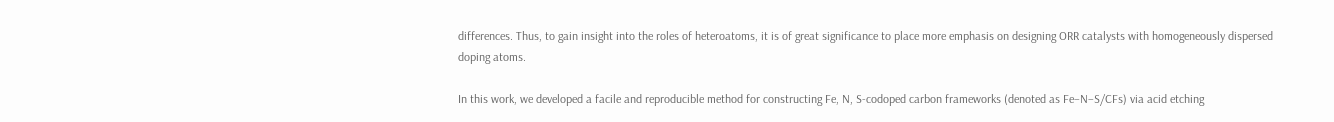differences. Thus, to gain insight into the roles of heteroatoms, it is of great significance to place more emphasis on designing ORR catalysts with homogeneously dispersed doping atoms.

In this work, we developed a facile and reproducible method for constructing Fe, N, S-codoped carbon frameworks (denoted as Fe–N–S/CFs) via acid etching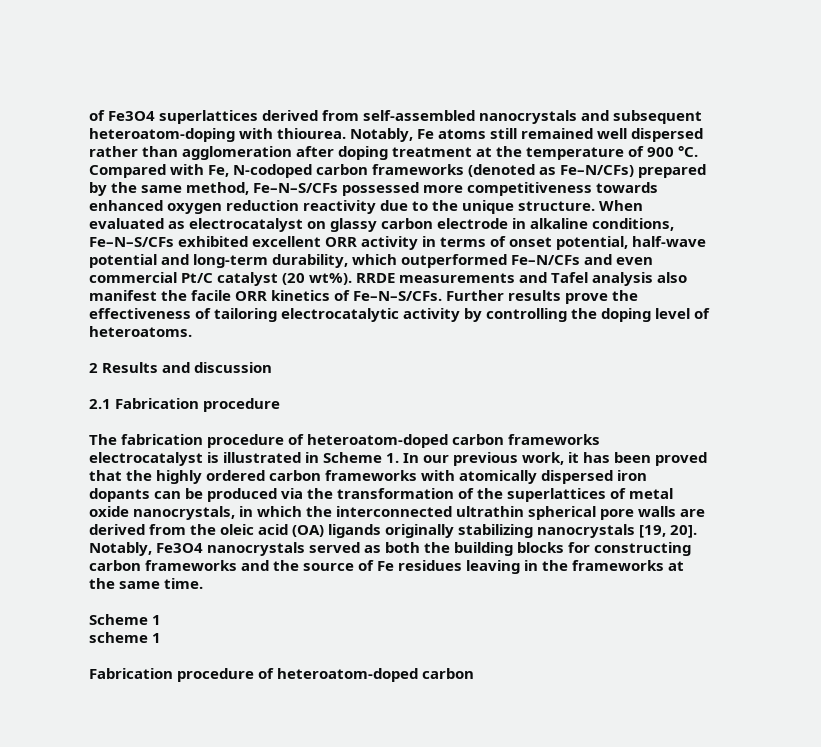of Fe3O4 superlattices derived from self-assembled nanocrystals and subsequent heteroatom-doping with thiourea. Notably, Fe atoms still remained well dispersed rather than agglomeration after doping treatment at the temperature of 900 °C. Compared with Fe, N-codoped carbon frameworks (denoted as Fe–N/CFs) prepared by the same method, Fe–N–S/CFs possessed more competitiveness towards enhanced oxygen reduction reactivity due to the unique structure. When evaluated as electrocatalyst on glassy carbon electrode in alkaline conditions, Fe–N–S/CFs exhibited excellent ORR activity in terms of onset potential, half-wave potential and long-term durability, which outperformed Fe–N/CFs and even commercial Pt/C catalyst (20 wt%). RRDE measurements and Tafel analysis also manifest the facile ORR kinetics of Fe–N–S/CFs. Further results prove the effectiveness of tailoring electrocatalytic activity by controlling the doping level of heteroatoms.

2 Results and discussion

2.1 Fabrication procedure

The fabrication procedure of heteroatom-doped carbon frameworks electrocatalyst is illustrated in Scheme 1. In our previous work, it has been proved that the highly ordered carbon frameworks with atomically dispersed iron dopants can be produced via the transformation of the superlattices of metal oxide nanocrystals, in which the interconnected ultrathin spherical pore walls are derived from the oleic acid (OA) ligands originally stabilizing nanocrystals [19, 20]. Notably, Fe3O4 nanocrystals served as both the building blocks for constructing carbon frameworks and the source of Fe residues leaving in the frameworks at the same time.

Scheme 1
scheme 1

Fabrication procedure of heteroatom-doped carbon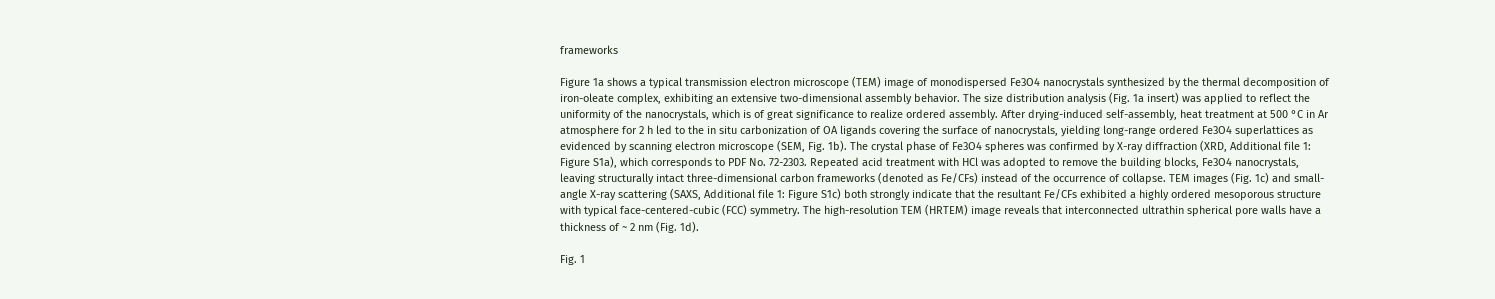frameworks

Figure 1a shows a typical transmission electron microscope (TEM) image of monodispersed Fe3O4 nanocrystals synthesized by the thermal decomposition of iron-oleate complex, exhibiting an extensive two-dimensional assembly behavior. The size distribution analysis (Fig. 1a insert) was applied to reflect the uniformity of the nanocrystals, which is of great significance to realize ordered assembly. After drying-induced self-assembly, heat treatment at 500 °C in Ar atmosphere for 2 h led to the in situ carbonization of OA ligands covering the surface of nanocrystals, yielding long-range ordered Fe3O4 superlattices as evidenced by scanning electron microscope (SEM, Fig. 1b). The crystal phase of Fe3O4 spheres was confirmed by X-ray diffraction (XRD, Additional file 1: Figure S1a), which corresponds to PDF No. 72-2303. Repeated acid treatment with HCl was adopted to remove the building blocks, Fe3O4 nanocrystals, leaving structurally intact three-dimensional carbon frameworks (denoted as Fe/CFs) instead of the occurrence of collapse. TEM images (Fig. 1c) and small-angle X-ray scattering (SAXS, Additional file 1: Figure S1c) both strongly indicate that the resultant Fe/CFs exhibited a highly ordered mesoporous structure with typical face-centered-cubic (FCC) symmetry. The high-resolution TEM (HRTEM) image reveals that interconnected ultrathin spherical pore walls have a thickness of ~ 2 nm (Fig. 1d).

Fig. 1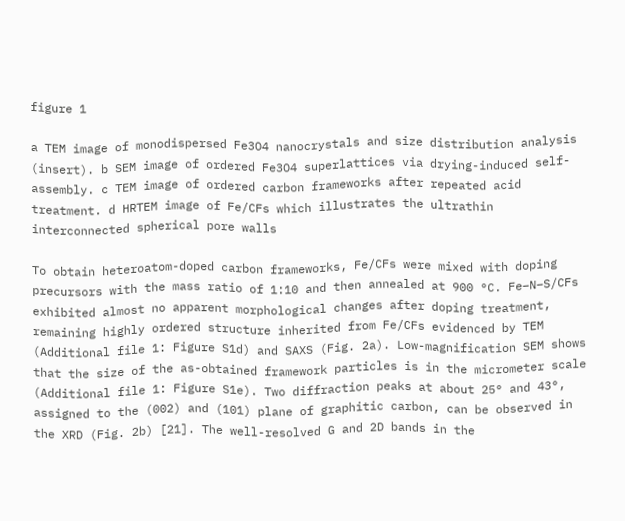figure 1

a TEM image of monodispersed Fe3O4 nanocrystals and size distribution analysis (insert). b SEM image of ordered Fe3O4 superlattices via drying-induced self-assembly. c TEM image of ordered carbon frameworks after repeated acid treatment. d HRTEM image of Fe/CFs which illustrates the ultrathin interconnected spherical pore walls

To obtain heteroatom-doped carbon frameworks, Fe/CFs were mixed with doping precursors with the mass ratio of 1:10 and then annealed at 900 °C. Fe–N–S/CFs exhibited almost no apparent morphological changes after doping treatment, remaining highly ordered structure inherited from Fe/CFs evidenced by TEM (Additional file 1: Figure S1d) and SAXS (Fig. 2a). Low-magnification SEM shows that the size of the as-obtained framework particles is in the micrometer scale (Additional file 1: Figure S1e). Two diffraction peaks at about 25° and 43°, assigned to the (002) and (101) plane of graphitic carbon, can be observed in the XRD (Fig. 2b) [21]. The well-resolved G and 2D bands in the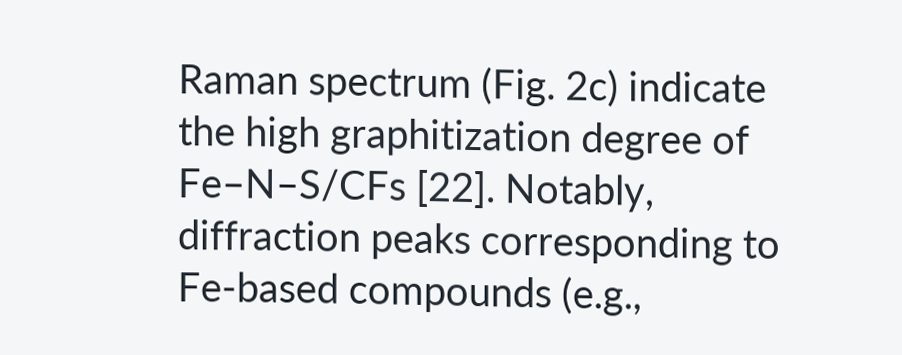Raman spectrum (Fig. 2c) indicate the high graphitization degree of Fe–N–S/CFs [22]. Notably, diffraction peaks corresponding to Fe-based compounds (e.g.,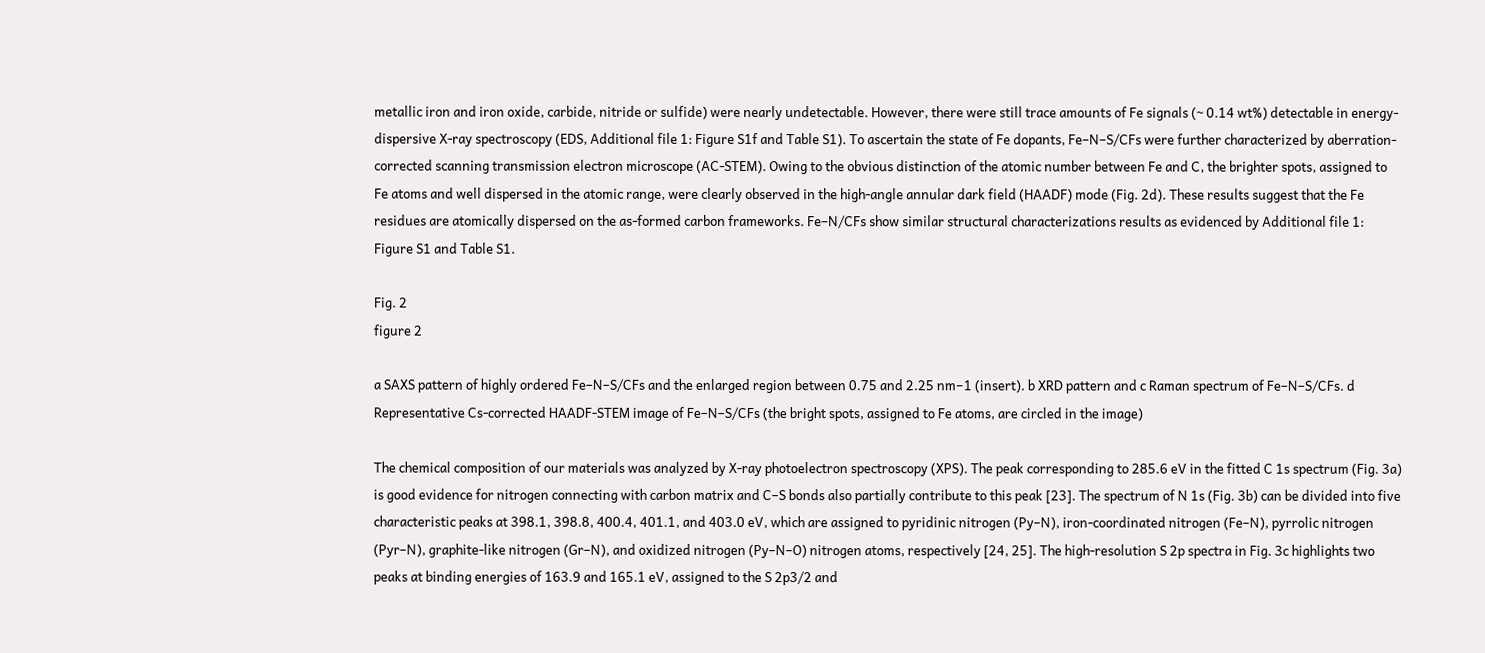metallic iron and iron oxide, carbide, nitride or sulfide) were nearly undetectable. However, there were still trace amounts of Fe signals (~ 0.14 wt%) detectable in energy-dispersive X-ray spectroscopy (EDS, Additional file 1: Figure S1f and Table S1). To ascertain the state of Fe dopants, Fe–N–S/CFs were further characterized by aberration-corrected scanning transmission electron microscope (AC-STEM). Owing to the obvious distinction of the atomic number between Fe and C, the brighter spots, assigned to Fe atoms and well dispersed in the atomic range, were clearly observed in the high-angle annular dark field (HAADF) mode (Fig. 2d). These results suggest that the Fe residues are atomically dispersed on the as-formed carbon frameworks. Fe–N/CFs show similar structural characterizations results as evidenced by Additional file 1: Figure S1 and Table S1.

Fig. 2
figure 2

a SAXS pattern of highly ordered Fe–N–S/CFs and the enlarged region between 0.75 and 2.25 nm−1 (insert). b XRD pattern and c Raman spectrum of Fe–N–S/CFs. d Representative Cs-corrected HAADF-STEM image of Fe–N–S/CFs (the bright spots, assigned to Fe atoms, are circled in the image)

The chemical composition of our materials was analyzed by X-ray photoelectron spectroscopy (XPS). The peak corresponding to 285.6 eV in the fitted C 1s spectrum (Fig. 3a) is good evidence for nitrogen connecting with carbon matrix and C–S bonds also partially contribute to this peak [23]. The spectrum of N 1s (Fig. 3b) can be divided into five characteristic peaks at 398.1, 398.8, 400.4, 401.1, and 403.0 eV, which are assigned to pyridinic nitrogen (Py–N), iron-coordinated nitrogen (Fe–N), pyrrolic nitrogen (Pyr–N), graphite-like nitrogen (Gr–N), and oxidized nitrogen (Py–N–O) nitrogen atoms, respectively [24, 25]. The high-resolution S 2p spectra in Fig. 3c highlights two peaks at binding energies of 163.9 and 165.1 eV, assigned to the S 2p3/2 and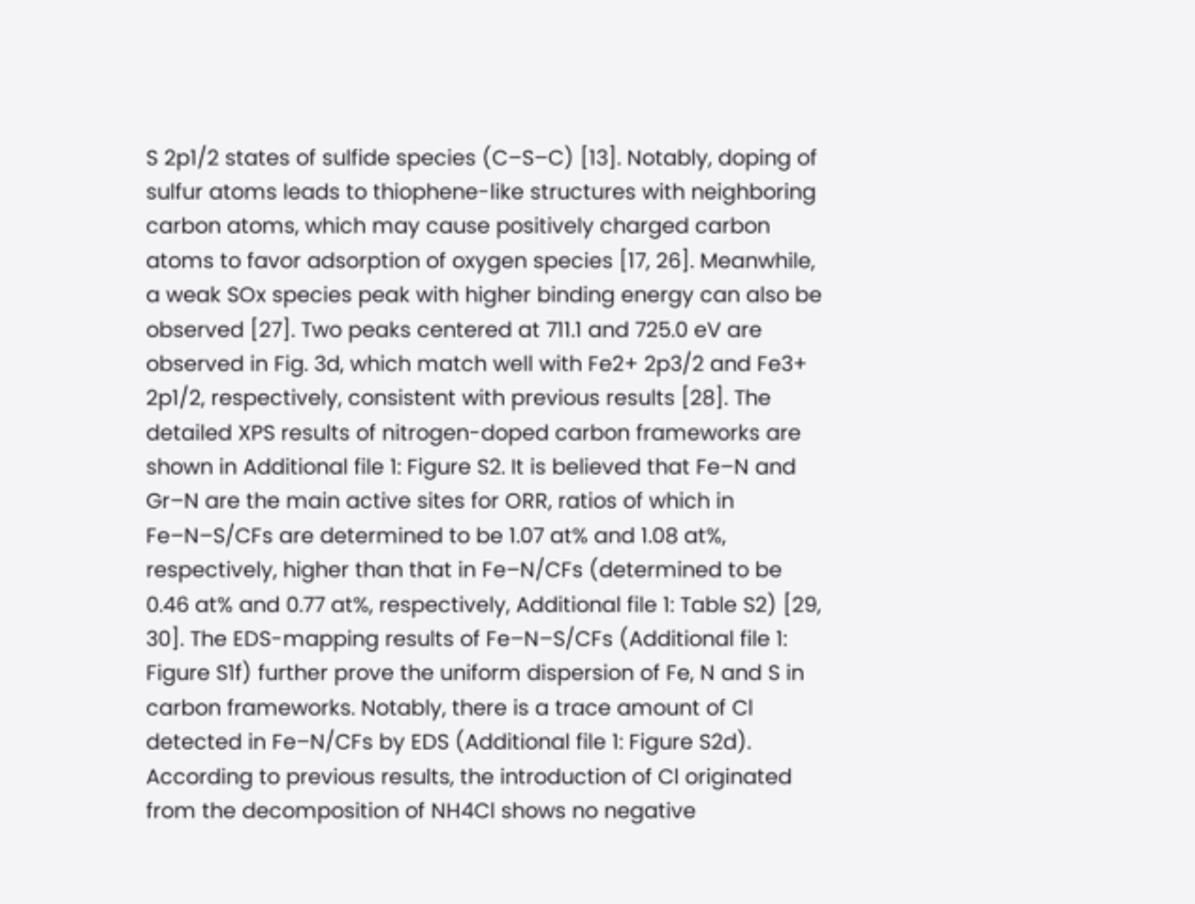S 2p1/2 states of sulfide species (C–S–C) [13]. Notably, doping of sulfur atoms leads to thiophene-like structures with neighboring carbon atoms, which may cause positively charged carbon atoms to favor adsorption of oxygen species [17, 26]. Meanwhile, a weak SOx species peak with higher binding energy can also be observed [27]. Two peaks centered at 711.1 and 725.0 eV are observed in Fig. 3d, which match well with Fe2+ 2p3/2 and Fe3+ 2p1/2, respectively, consistent with previous results [28]. The detailed XPS results of nitrogen-doped carbon frameworks are shown in Additional file 1: Figure S2. It is believed that Fe–N and Gr–N are the main active sites for ORR, ratios of which in Fe–N–S/CFs are determined to be 1.07 at% and 1.08 at%, respectively, higher than that in Fe–N/CFs (determined to be 0.46 at% and 0.77 at%, respectively, Additional file 1: Table S2) [29, 30]. The EDS-mapping results of Fe–N–S/CFs (Additional file 1: Figure S1f) further prove the uniform dispersion of Fe, N and S in carbon frameworks. Notably, there is a trace amount of Cl detected in Fe–N/CFs by EDS (Additional file 1: Figure S2d). According to previous results, the introduction of Cl originated from the decomposition of NH4Cl shows no negative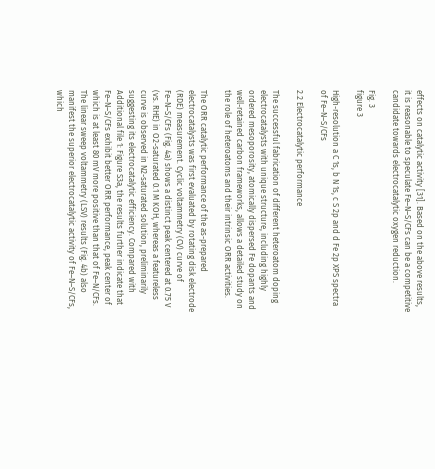effects on catalytic activity [31]. Based on the above results, it is reasonable to speculate Fe–N–S/CFs can be a competitive candidate towards electrocatalytic oxygen reduction.

Fig. 3
figure 3

High-resolution a C 1s, b N 1s, c S 2p and d Fe 2p XPS spectra of Fe–N–S/CFs

2.2 Electrocatalytic performance

The successful fabrication of different heteroatom doping electrocatalysts with unique structure, including highly ordered mesoporosity, atomically dispersed Fe dopants and well-retained carbon frameworks, allows a detailed study on the role of heteroatoms and their intrinsic ORR activities.

The ORR catalytic performance of the as-prepared electrocatalysts was first evaluated by rotating disk electrode (RDE) measurement. Cyclic voltammetry (CV) curve of Fe–N–S/CFs (Fig. 4a) shows a distinct peak centered at 0.75 V (vs. RHE) in O2-saturated 0.1 M KOH, whereas a featureless curve is observed in N2-saturated solution, preliminarily suggesting its electrocatalytic efficiency. Compared with Additional file 1: Figure S3a, the results further indicate that Fe–N–S/CFs exhibit better ORR performance, peak center of which is at least 80 mV more positive than that of Fe–N/CFs. The linear sweep voltammetry (LSV) results (Fig. 4b) also manifest the superior electrocatalytic activity of Fe–N–S/CFs, which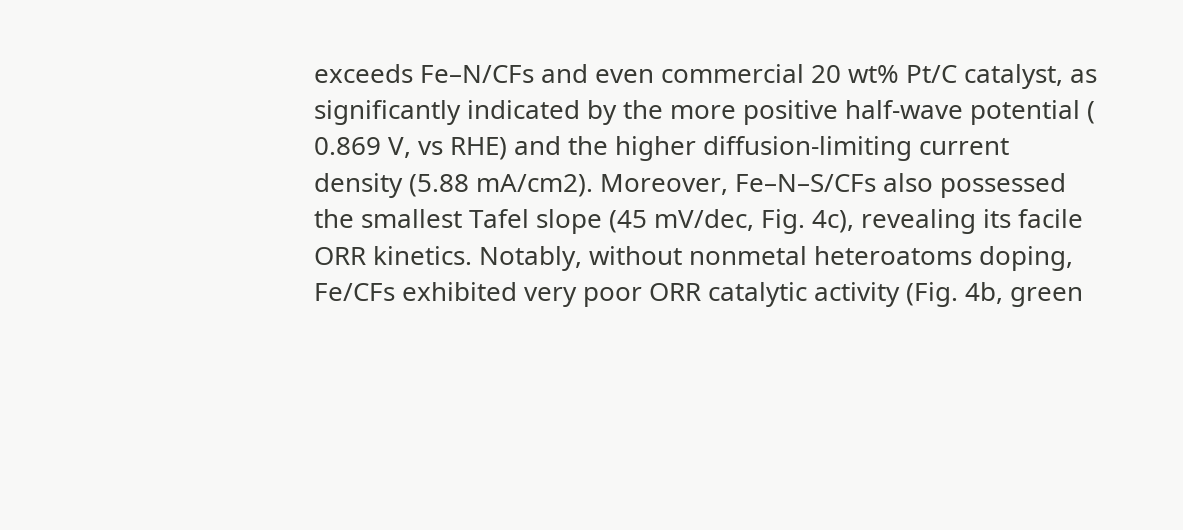exceeds Fe–N/CFs and even commercial 20 wt% Pt/C catalyst, as significantly indicated by the more positive half-wave potential ( 0.869 V, vs RHE) and the higher diffusion-limiting current density (5.88 mA/cm2). Moreover, Fe–N–S/CFs also possessed the smallest Tafel slope (45 mV/dec, Fig. 4c), revealing its facile ORR kinetics. Notably, without nonmetal heteroatoms doping, Fe/CFs exhibited very poor ORR catalytic activity (Fig. 4b, green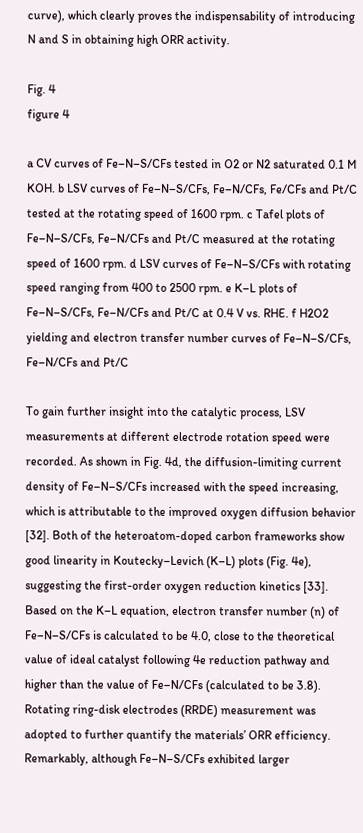curve), which clearly proves the indispensability of introducing N and S in obtaining high ORR activity.

Fig. 4
figure 4

a CV curves of Fe–N–S/CFs tested in O2 or N2 saturated 0.1 M KOH. b LSV curves of Fe–N–S/CFs, Fe–N/CFs, Fe/CFs and Pt/C tested at the rotating speed of 1600 rpm. c Tafel plots of Fe–N–S/CFs, Fe–N/CFs and Pt/C measured at the rotating speed of 1600 rpm. d LSV curves of Fe–N–S/CFs with rotating speed ranging from 400 to 2500 rpm. e K–L plots of Fe–N–S/CFs, Fe–N/CFs and Pt/C at 0.4 V vs. RHE. f H2O2 yielding and electron transfer number curves of Fe–N–S/CFs, Fe–N/CFs and Pt/C

To gain further insight into the catalytic process, LSV measurements at different electrode rotation speed were recorded. As shown in Fig. 4d, the diffusion-limiting current density of Fe–N–S/CFs increased with the speed increasing, which is attributable to the improved oxygen diffusion behavior [32]. Both of the heteroatom-doped carbon frameworks show good linearity in Koutecky–Levich (K–L) plots (Fig. 4e), suggesting the first-order oxygen reduction kinetics [33]. Based on the K–L equation, electron transfer number (n) of Fe–N–S/CFs is calculated to be 4.0, close to the theoretical value of ideal catalyst following 4e reduction pathway and higher than the value of Fe–N/CFs (calculated to be 3.8). Rotating ring-disk electrodes (RRDE) measurement was adopted to further quantify the materials’ ORR efficiency. Remarkably, although Fe–N–S/CFs exhibited larger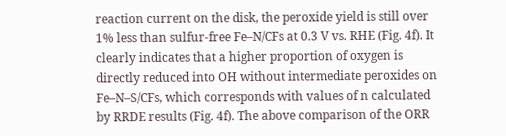reaction current on the disk, the peroxide yield is still over 1% less than sulfur-free Fe–N/CFs at 0.3 V vs. RHE (Fig. 4f). It clearly indicates that a higher proportion of oxygen is directly reduced into OH without intermediate peroxides on Fe–N–S/CFs, which corresponds with values of n calculated by RRDE results (Fig. 4f). The above comparison of the ORR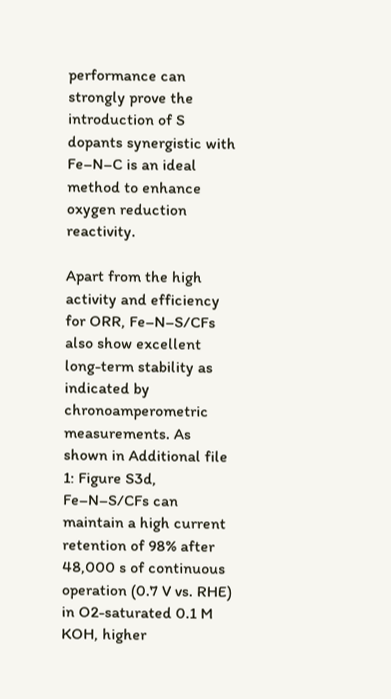performance can strongly prove the introduction of S dopants synergistic with Fe–N–C is an ideal method to enhance oxygen reduction reactivity.

Apart from the high activity and efficiency for ORR, Fe–N–S/CFs also show excellent long-term stability as indicated by chronoamperometric measurements. As shown in Additional file 1: Figure S3d, Fe–N–S/CFs can maintain a high current retention of 98% after 48,000 s of continuous operation (0.7 V vs. RHE) in O2-saturated 0.1 M KOH, higher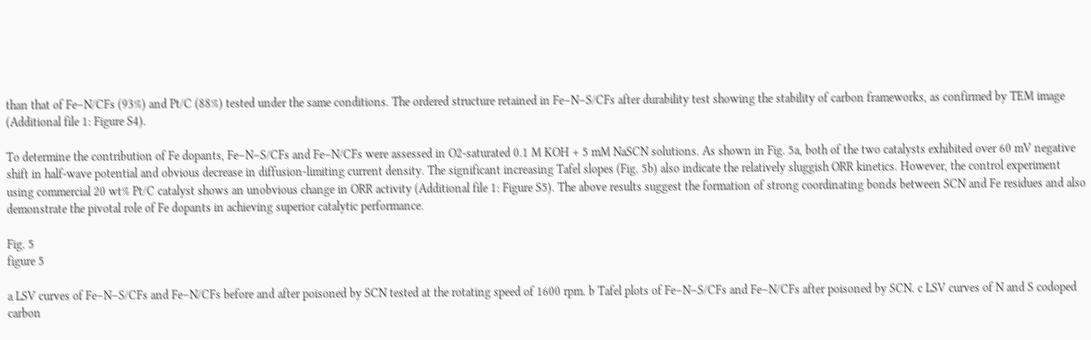than that of Fe–N/CFs (93%) and Pt/C (88%) tested under the same conditions. The ordered structure retained in Fe–N–S/CFs after durability test showing the stability of carbon frameworks, as confirmed by TEM image (Additional file 1: Figure S4).

To determine the contribution of Fe dopants, Fe–N–S/CFs and Fe–N/CFs were assessed in O2-saturated 0.1 M KOH + 5 mM NaSCN solutions. As shown in Fig. 5a, both of the two catalysts exhibited over 60 mV negative shift in half-wave potential and obvious decrease in diffusion-limiting current density. The significant increasing Tafel slopes (Fig. 5b) also indicate the relatively sluggish ORR kinetics. However, the control experiment using commercial 20 wt% Pt/C catalyst shows an unobvious change in ORR activity (Additional file 1: Figure S5). The above results suggest the formation of strong coordinating bonds between SCN and Fe residues and also demonstrate the pivotal role of Fe dopants in achieving superior catalytic performance.

Fig. 5
figure 5

a LSV curves of Fe–N–S/CFs and Fe–N/CFs before and after poisoned by SCN tested at the rotating speed of 1600 rpm. b Tafel plots of Fe–N–S/CFs and Fe–N/CFs after poisoned by SCN. c LSV curves of N and S codoped carbon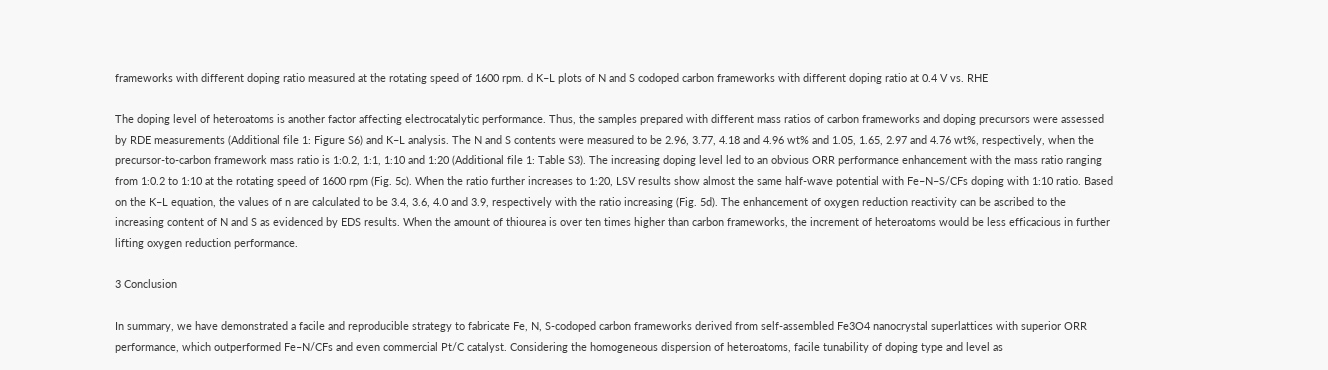frameworks with different doping ratio measured at the rotating speed of 1600 rpm. d K–L plots of N and S codoped carbon frameworks with different doping ratio at 0.4 V vs. RHE

The doping level of heteroatoms is another factor affecting electrocatalytic performance. Thus, the samples prepared with different mass ratios of carbon frameworks and doping precursors were assessed by RDE measurements (Additional file 1: Figure S6) and K–L analysis. The N and S contents were measured to be 2.96, 3.77, 4.18 and 4.96 wt% and 1.05, 1.65, 2.97 and 4.76 wt%, respectively, when the precursor-to-carbon framework mass ratio is 1:0.2, 1:1, 1:10 and 1:20 (Additional file 1: Table S3). The increasing doping level led to an obvious ORR performance enhancement with the mass ratio ranging from 1:0.2 to 1:10 at the rotating speed of 1600 rpm (Fig. 5c). When the ratio further increases to 1:20, LSV results show almost the same half-wave potential with Fe–N–S/CFs doping with 1:10 ratio. Based on the K–L equation, the values of n are calculated to be 3.4, 3.6, 4.0 and 3.9, respectively with the ratio increasing (Fig. 5d). The enhancement of oxygen reduction reactivity can be ascribed to the increasing content of N and S as evidenced by EDS results. When the amount of thiourea is over ten times higher than carbon frameworks, the increment of heteroatoms would be less efficacious in further lifting oxygen reduction performance.

3 Conclusion

In summary, we have demonstrated a facile and reproducible strategy to fabricate Fe, N, S-codoped carbon frameworks derived from self-assembled Fe3O4 nanocrystal superlattices with superior ORR performance, which outperformed Fe–N/CFs and even commercial Pt/C catalyst. Considering the homogeneous dispersion of heteroatoms, facile tunability of doping type and level as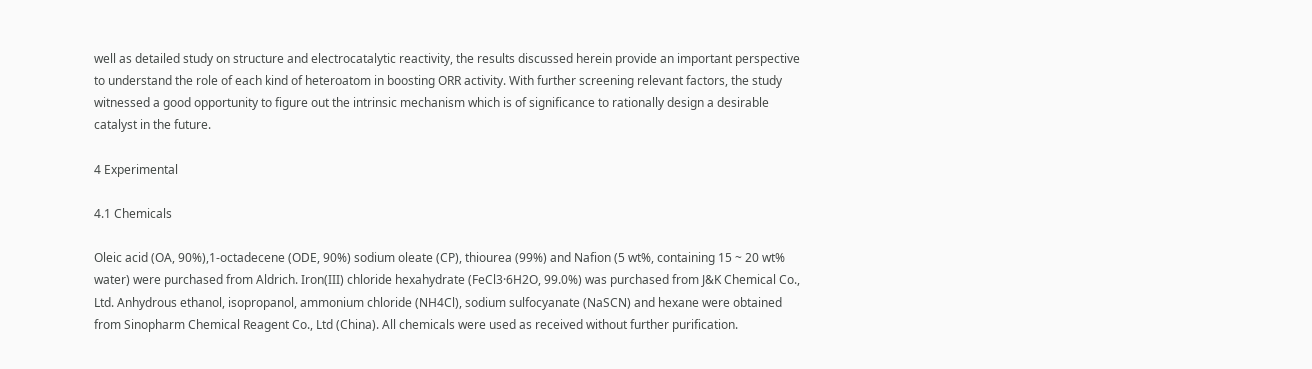well as detailed study on structure and electrocatalytic reactivity, the results discussed herein provide an important perspective to understand the role of each kind of heteroatom in boosting ORR activity. With further screening relevant factors, the study witnessed a good opportunity to figure out the intrinsic mechanism which is of significance to rationally design a desirable catalyst in the future.

4 Experimental

4.1 Chemicals

Oleic acid (OA, 90%),1-octadecene (ODE, 90%) sodium oleate (CP), thiourea (99%) and Nafion (5 wt%, containing 15 ~ 20 wt% water) were purchased from Aldrich. Iron(III) chloride hexahydrate (FeCl3·6H2O, 99.0%) was purchased from J&K Chemical Co., Ltd. Anhydrous ethanol, isopropanol, ammonium chloride (NH4Cl), sodium sulfocyanate (NaSCN) and hexane were obtained from Sinopharm Chemical Reagent Co., Ltd (China). All chemicals were used as received without further purification.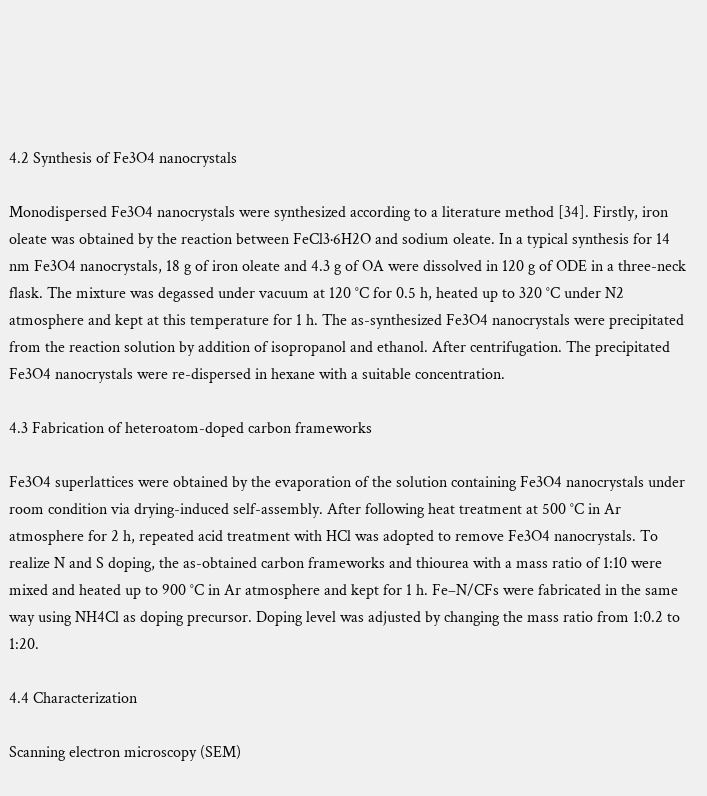4.2 Synthesis of Fe3O4 nanocrystals

Monodispersed Fe3O4 nanocrystals were synthesized according to a literature method [34]. Firstly, iron oleate was obtained by the reaction between FeCl3·6H2O and sodium oleate. In a typical synthesis for 14 nm Fe3O4 nanocrystals, 18 g of iron oleate and 4.3 g of OA were dissolved in 120 g of ODE in a three-neck flask. The mixture was degassed under vacuum at 120 °C for 0.5 h, heated up to 320 °C under N2 atmosphere and kept at this temperature for 1 h. The as-synthesized Fe3O4 nanocrystals were precipitated from the reaction solution by addition of isopropanol and ethanol. After centrifugation. The precipitated Fe3O4 nanocrystals were re-dispersed in hexane with a suitable concentration.

4.3 Fabrication of heteroatom-doped carbon frameworks

Fe3O4 superlattices were obtained by the evaporation of the solution containing Fe3O4 nanocrystals under room condition via drying-induced self-assembly. After following heat treatment at 500 °C in Ar atmosphere for 2 h, repeated acid treatment with HCl was adopted to remove Fe3O4 nanocrystals. To realize N and S doping, the as-obtained carbon frameworks and thiourea with a mass ratio of 1:10 were mixed and heated up to 900 °C in Ar atmosphere and kept for 1 h. Fe–N/CFs were fabricated in the same way using NH4Cl as doping precursor. Doping level was adjusted by changing the mass ratio from 1:0.2 to 1:20.

4.4 Characterization

Scanning electron microscopy (SEM)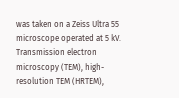was taken on a Zeiss Ultra 55 microscope operated at 5 kV. Transmission electron microscopy (TEM), high-resolution TEM (HRTEM),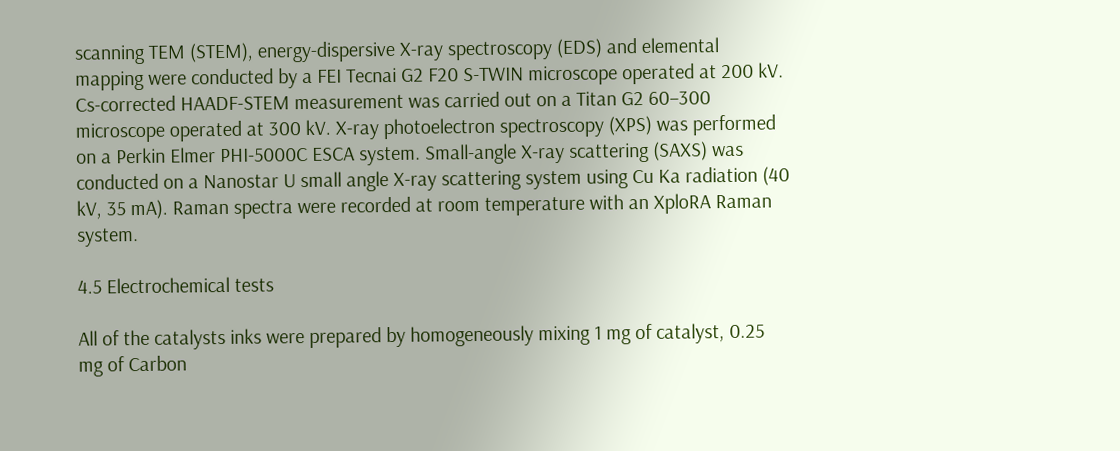scanning TEM (STEM), energy-dispersive X-ray spectroscopy (EDS) and elemental mapping were conducted by a FEI Tecnai G2 F20 S-TWIN microscope operated at 200 kV. Cs-corrected HAADF-STEM measurement was carried out on a Titan G2 60–300 microscope operated at 300 kV. X-ray photoelectron spectroscopy (XPS) was performed on a Perkin Elmer PHI-5000C ESCA system. Small-angle X-ray scattering (SAXS) was conducted on a Nanostar U small angle X-ray scattering system using Cu Ka radiation (40 kV, 35 mA). Raman spectra were recorded at room temperature with an XploRA Raman system.

4.5 Electrochemical tests

All of the catalysts inks were prepared by homogeneously mixing 1 mg of catalyst, 0.25 mg of Carbon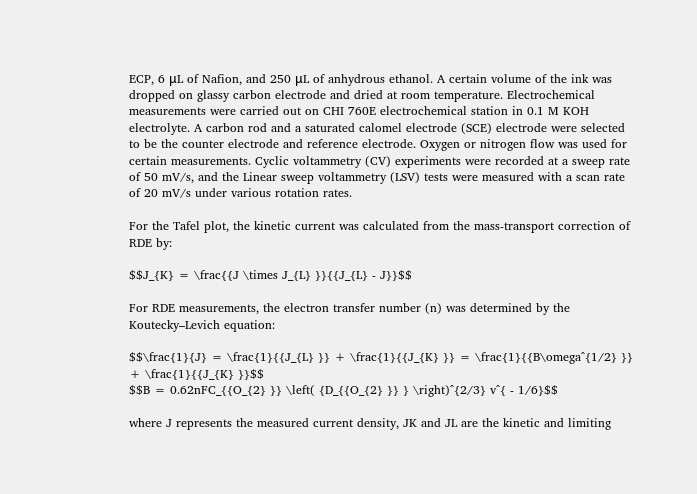ECP, 6 μL of Nafion, and 250 μL of anhydrous ethanol. A certain volume of the ink was dropped on glassy carbon electrode and dried at room temperature. Electrochemical measurements were carried out on CHI 760E electrochemical station in 0.1 M KOH electrolyte. A carbon rod and a saturated calomel electrode (SCE) electrode were selected to be the counter electrode and reference electrode. Oxygen or nitrogen flow was used for certain measurements. Cyclic voltammetry (CV) experiments were recorded at a sweep rate of 50 mV/s, and the Linear sweep voltammetry (LSV) tests were measured with a scan rate of 20 mV/s under various rotation rates.

For the Tafel plot, the kinetic current was calculated from the mass-transport correction of RDE by:

$$J_{K} = \frac{{J \times J_{L} }}{{J_{L} - J}}$$

For RDE measurements, the electron transfer number (n) was determined by the Koutecky–Levich equation:

$$\frac{1}{J} = \frac{1}{{J_{L} }} + \frac{1}{{J_{K} }} = \frac{1}{{B\omega^{1/2} }} + \frac{1}{{J_{K} }}$$
$$B = 0.62nFC_{{O_{2} }} \left( {D_{{O_{2} }} } \right)^{2/3} v^{ - 1/6}$$

where J represents the measured current density, JK and JL are the kinetic and limiting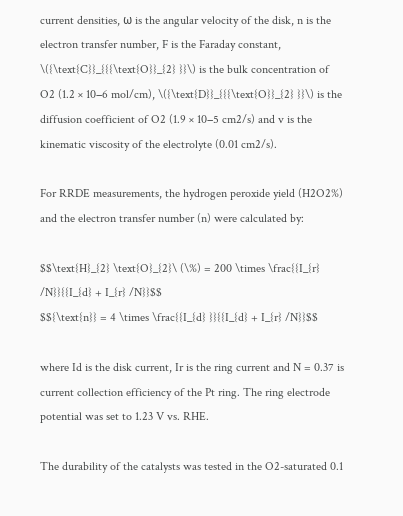current densities, ω is the angular velocity of the disk, n is the electron transfer number, F is the Faraday constant, \({\text{C}}_{{{\text{O}}_{2} }}\) is the bulk concentration of O2 (1.2 × 10−6 mol/cm), \({\text{D}}_{{{\text{O}}_{2} }}\) is the diffusion coefficient of O2 (1.9 × 10−5 cm2/s) and v is the kinematic viscosity of the electrolyte (0.01 cm2/s).

For RRDE measurements, the hydrogen peroxide yield (H2O2%) and the electron transfer number (n) were calculated by:

$$\text{H}_{2} \text{O}_{2}\ (\%) = 200 \times \frac{{I_{r} /N}}{{I_{d} + I_{r} /N}}$$
$${\text{n}} = 4 \times \frac{{I_{d} }}{{I_{d} + I_{r} /N}}$$

where Id is the disk current, Ir is the ring current and N = 0.37 is current collection efficiency of the Pt ring. The ring electrode potential was set to 1.23 V vs. RHE.

The durability of the catalysts was tested in the O2-saturated 0.1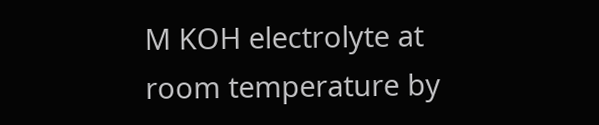M KOH electrolyte at room temperature by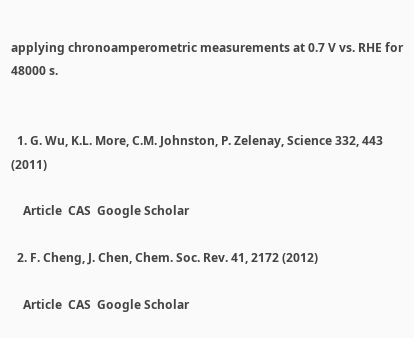applying chronoamperometric measurements at 0.7 V vs. RHE for 48000 s.


  1. G. Wu, K.L. More, C.M. Johnston, P. Zelenay, Science 332, 443 (2011)

    Article  CAS  Google Scholar

  2. F. Cheng, J. Chen, Chem. Soc. Rev. 41, 2172 (2012)

    Article  CAS  Google Scholar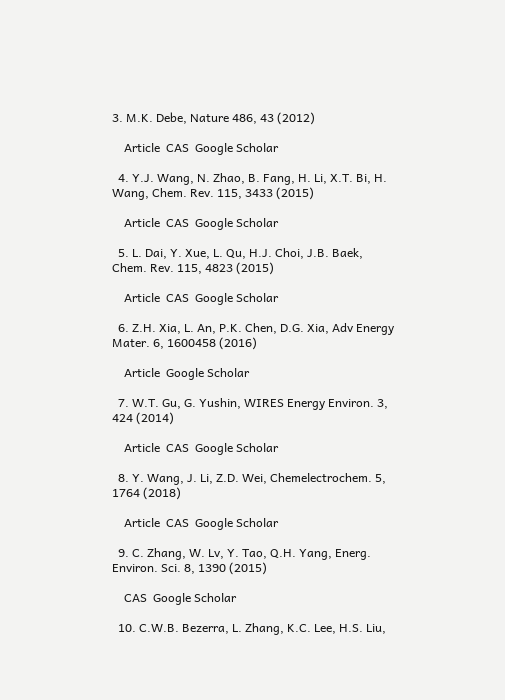3. M.K. Debe, Nature 486, 43 (2012)

    Article  CAS  Google Scholar

  4. Y.J. Wang, N. Zhao, B. Fang, H. Li, X.T. Bi, H. Wang, Chem. Rev. 115, 3433 (2015)

    Article  CAS  Google Scholar

  5. L. Dai, Y. Xue, L. Qu, H.J. Choi, J.B. Baek, Chem. Rev. 115, 4823 (2015)

    Article  CAS  Google Scholar

  6. Z.H. Xia, L. An, P.K. Chen, D.G. Xia, Adv Energy Mater. 6, 1600458 (2016)

    Article  Google Scholar

  7. W.T. Gu, G. Yushin, WIRES Energy Environ. 3, 424 (2014)

    Article  CAS  Google Scholar

  8. Y. Wang, J. Li, Z.D. Wei, Chemelectrochem. 5, 1764 (2018)

    Article  CAS  Google Scholar

  9. C. Zhang, W. Lv, Y. Tao, Q.H. Yang, Energ. Environ. Sci. 8, 1390 (2015)

    CAS  Google Scholar

  10. C.W.B. Bezerra, L. Zhang, K.C. Lee, H.S. Liu,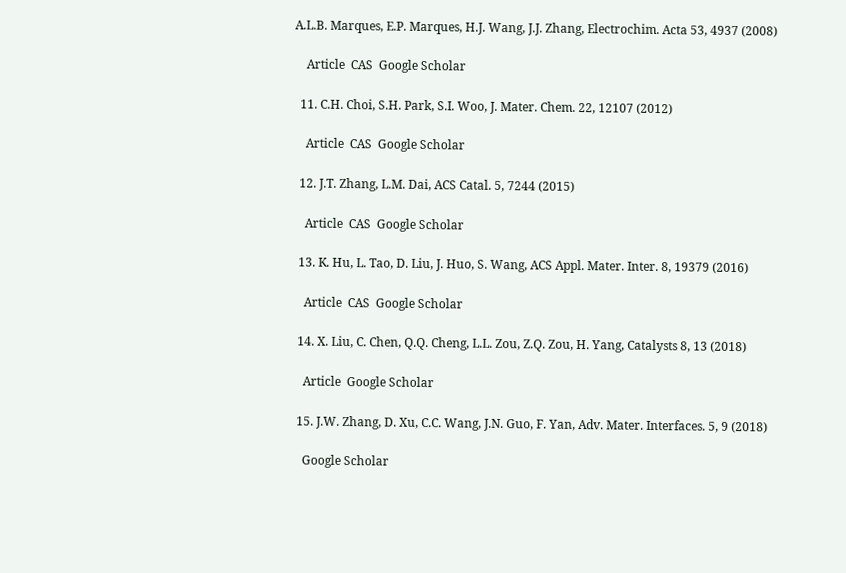A.L.B. Marques, E.P. Marques, H.J. Wang, J.J. Zhang, Electrochim. Acta 53, 4937 (2008)

    Article  CAS  Google Scholar

  11. C.H. Choi, S.H. Park, S.I. Woo, J. Mater. Chem. 22, 12107 (2012)

    Article  CAS  Google Scholar

  12. J.T. Zhang, L.M. Dai, ACS Catal. 5, 7244 (2015)

    Article  CAS  Google Scholar

  13. K. Hu, L. Tao, D. Liu, J. Huo, S. Wang, ACS Appl. Mater. Inter. 8, 19379 (2016)

    Article  CAS  Google Scholar

  14. X. Liu, C. Chen, Q.Q. Cheng, L.L. Zou, Z.Q. Zou, H. Yang, Catalysts 8, 13 (2018)

    Article  Google Scholar

  15. J.W. Zhang, D. Xu, C.C. Wang, J.N. Guo, F. Yan, Adv. Mater. Interfaces. 5, 9 (2018)

    Google Scholar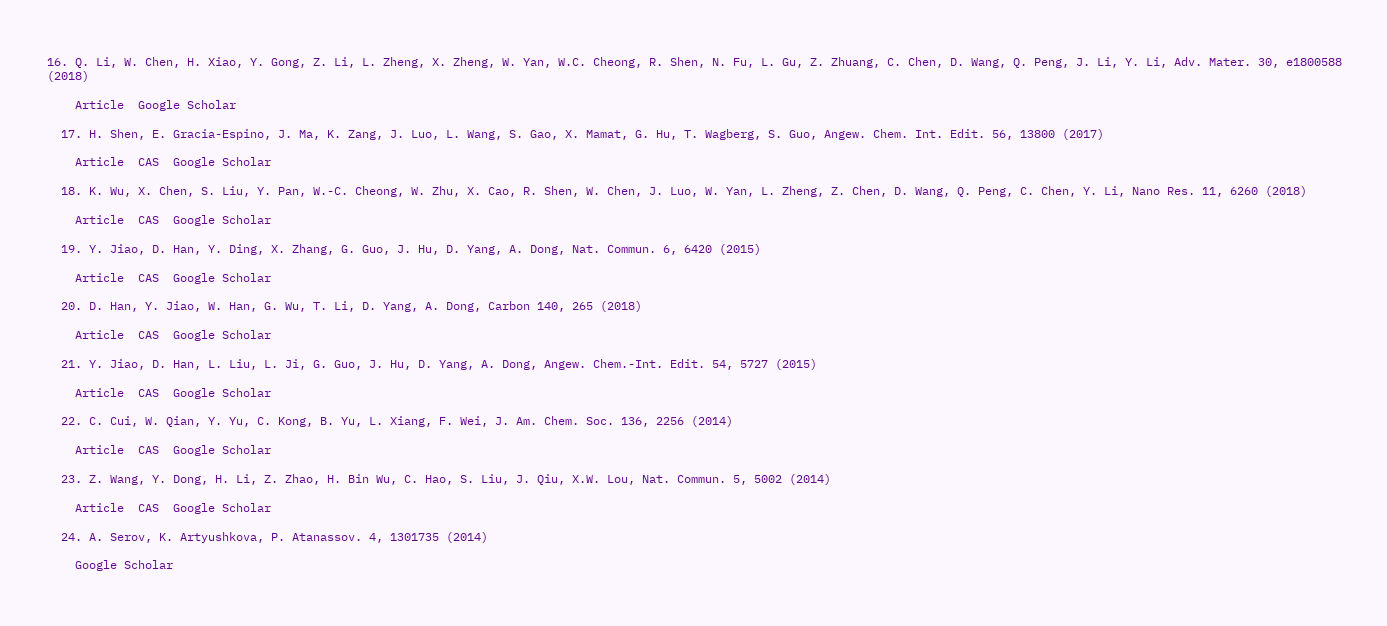16. Q. Li, W. Chen, H. Xiao, Y. Gong, Z. Li, L. Zheng, X. Zheng, W. Yan, W.C. Cheong, R. Shen, N. Fu, L. Gu, Z. Zhuang, C. Chen, D. Wang, Q. Peng, J. Li, Y. Li, Adv. Mater. 30, e1800588 (2018)

    Article  Google Scholar

  17. H. Shen, E. Gracia-Espino, J. Ma, K. Zang, J. Luo, L. Wang, S. Gao, X. Mamat, G. Hu, T. Wagberg, S. Guo, Angew. Chem. Int. Edit. 56, 13800 (2017)

    Article  CAS  Google Scholar

  18. K. Wu, X. Chen, S. Liu, Y. Pan, W.-C. Cheong, W. Zhu, X. Cao, R. Shen, W. Chen, J. Luo, W. Yan, L. Zheng, Z. Chen, D. Wang, Q. Peng, C. Chen, Y. Li, Nano Res. 11, 6260 (2018)

    Article  CAS  Google Scholar

  19. Y. Jiao, D. Han, Y. Ding, X. Zhang, G. Guo, J. Hu, D. Yang, A. Dong, Nat. Commun. 6, 6420 (2015)

    Article  CAS  Google Scholar

  20. D. Han, Y. Jiao, W. Han, G. Wu, T. Li, D. Yang, A. Dong, Carbon 140, 265 (2018)

    Article  CAS  Google Scholar

  21. Y. Jiao, D. Han, L. Liu, L. Ji, G. Guo, J. Hu, D. Yang, A. Dong, Angew. Chem.-Int. Edit. 54, 5727 (2015)

    Article  CAS  Google Scholar

  22. C. Cui, W. Qian, Y. Yu, C. Kong, B. Yu, L. Xiang, F. Wei, J. Am. Chem. Soc. 136, 2256 (2014)

    Article  CAS  Google Scholar

  23. Z. Wang, Y. Dong, H. Li, Z. Zhao, H. Bin Wu, C. Hao, S. Liu, J. Qiu, X.W. Lou, Nat. Commun. 5, 5002 (2014)

    Article  CAS  Google Scholar

  24. A. Serov, K. Artyushkova, P. Atanassov. 4, 1301735 (2014)

    Google Scholar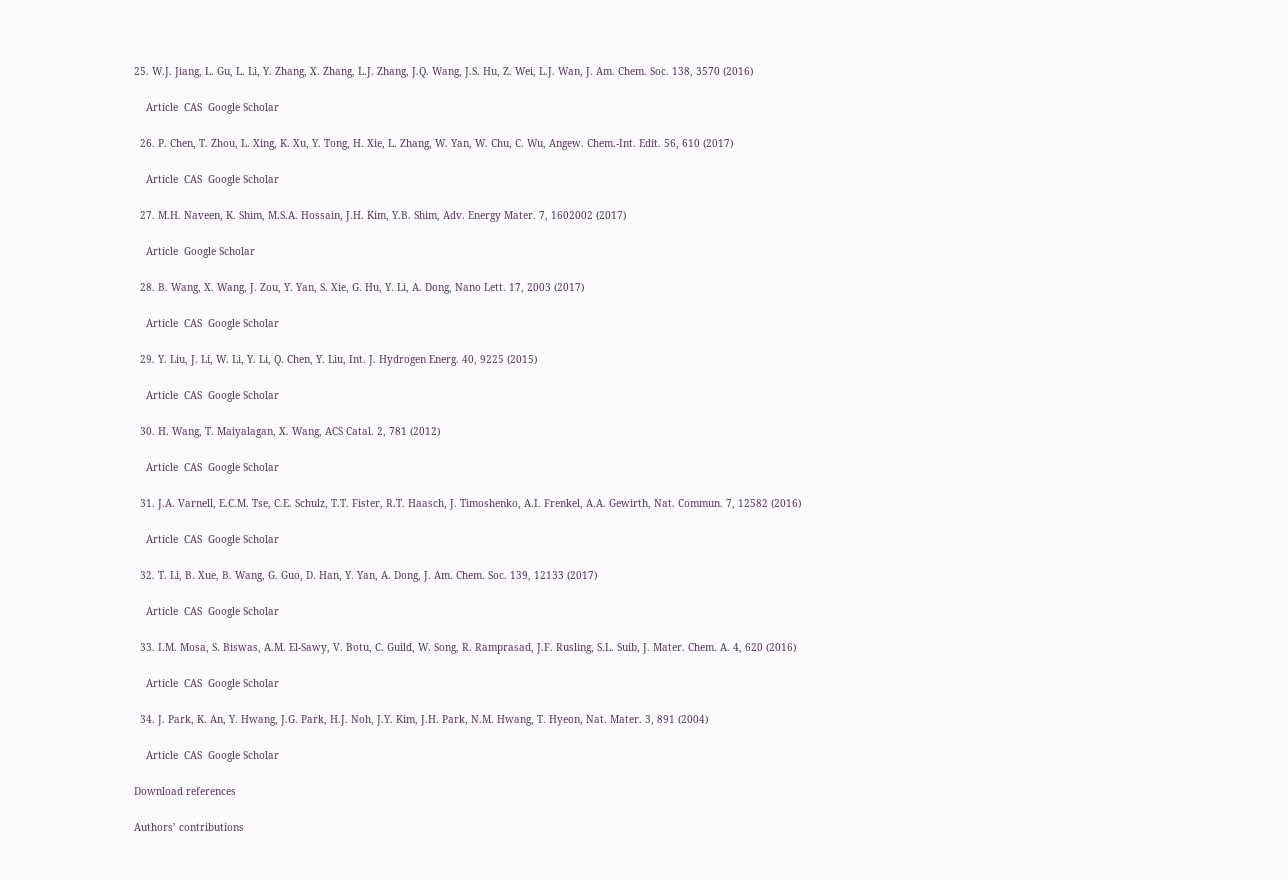25. W.J. Jiang, L. Gu, L. Li, Y. Zhang, X. Zhang, L.J. Zhang, J.Q. Wang, J.S. Hu, Z. Wei, L.J. Wan, J. Am. Chem. Soc. 138, 3570 (2016)

    Article  CAS  Google Scholar

  26. P. Chen, T. Zhou, L. Xing, K. Xu, Y. Tong, H. Xie, L. Zhang, W. Yan, W. Chu, C. Wu, Angew. Chem.-Int. Edit. 56, 610 (2017)

    Article  CAS  Google Scholar

  27. M.H. Naveen, K. Shim, M.S.A. Hossain, J.H. Kim, Y.B. Shim, Adv. Energy Mater. 7, 1602002 (2017)

    Article  Google Scholar

  28. B. Wang, X. Wang, J. Zou, Y. Yan, S. Xie, G. Hu, Y. Li, A. Dong, Nano Lett. 17, 2003 (2017)

    Article  CAS  Google Scholar

  29. Y. Liu, J. Li, W. Li, Y. Li, Q. Chen, Y. Liu, Int. J. Hydrogen Energ. 40, 9225 (2015)

    Article  CAS  Google Scholar

  30. H. Wang, T. Maiyalagan, X. Wang, ACS Catal. 2, 781 (2012)

    Article  CAS  Google Scholar

  31. J.A. Varnell, E.C.M. Tse, C.E. Schulz, T.T. Fister, R.T. Haasch, J. Timoshenko, A.I. Frenkel, A.A. Gewirth, Nat. Commun. 7, 12582 (2016)

    Article  CAS  Google Scholar

  32. T. Li, B. Xue, B. Wang, G. Guo, D. Han, Y. Yan, A. Dong, J. Am. Chem. Soc. 139, 12133 (2017)

    Article  CAS  Google Scholar

  33. I.M. Mosa, S. Biswas, A.M. El-Sawy, V. Botu, C. Guild, W. Song, R. Ramprasad, J.F. Rusling, S.L. Suib, J. Mater. Chem. A. 4, 620 (2016)

    Article  CAS  Google Scholar

  34. J. Park, K. An, Y. Hwang, J.G. Park, H.J. Noh, J.Y. Kim, J.H. Park, N.M. Hwang, T. Hyeon, Nat. Mater. 3, 891 (2004)

    Article  CAS  Google Scholar

Download references

Authors’ contributions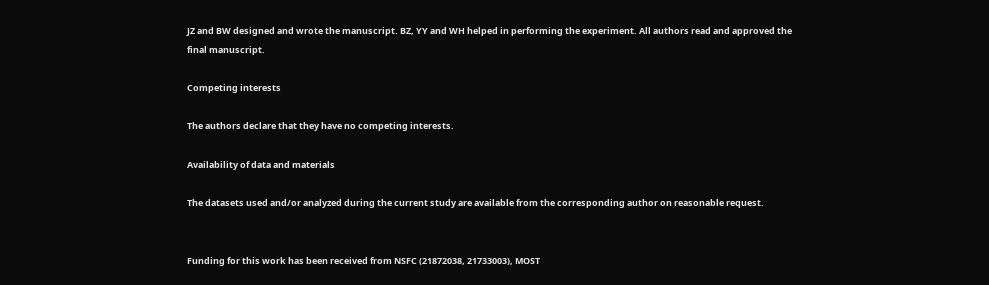JZ and BW designed and wrote the manuscript. BZ, YY and WH helped in performing the experiment. All authors read and approved the final manuscript.

Competing interests

The authors declare that they have no competing interests.

Availability of data and materials

The datasets used and/or analyzed during the current study are available from the corresponding author on reasonable request.


Funding for this work has been received from NSFC (21872038, 21733003), MOST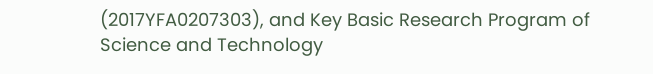(2017YFA0207303), and Key Basic Research Program of Science and Technology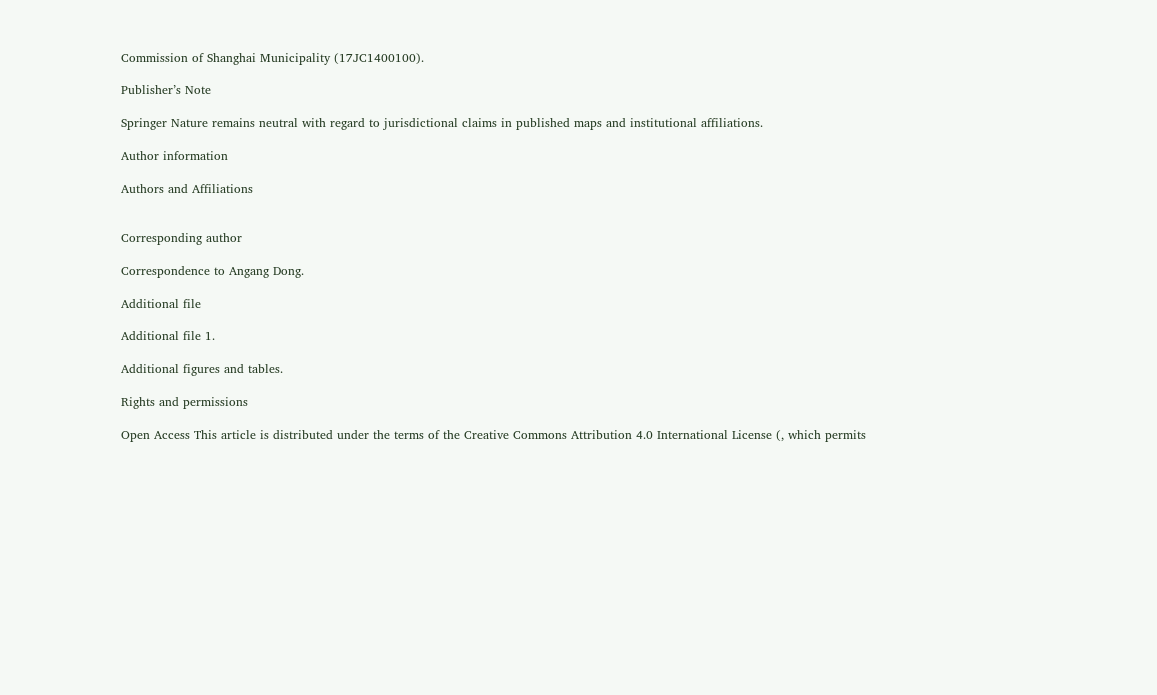Commission of Shanghai Municipality (17JC1400100).

Publisher’s Note

Springer Nature remains neutral with regard to jurisdictional claims in published maps and institutional affiliations.

Author information

Authors and Affiliations


Corresponding author

Correspondence to Angang Dong.

Additional file

Additional file 1.

Additional figures and tables.

Rights and permissions

Open Access This article is distributed under the terms of the Creative Commons Attribution 4.0 International License (, which permits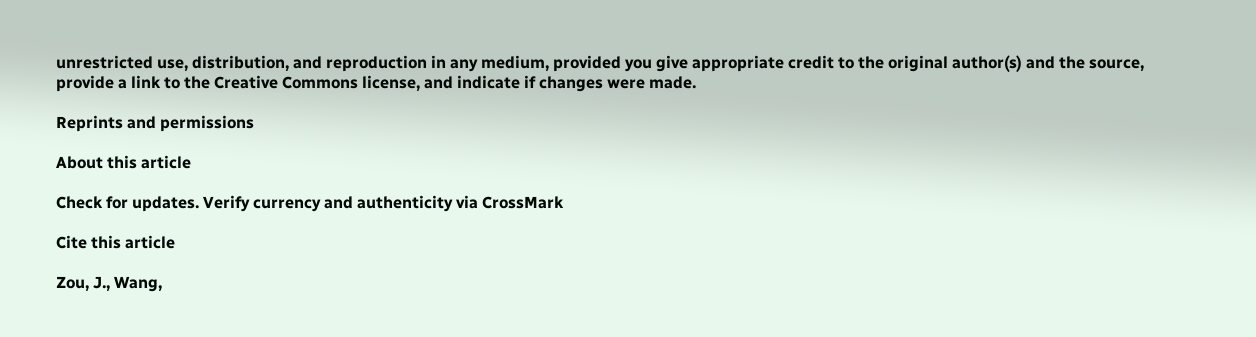unrestricted use, distribution, and reproduction in any medium, provided you give appropriate credit to the original author(s) and the source, provide a link to the Creative Commons license, and indicate if changes were made.

Reprints and permissions

About this article

Check for updates. Verify currency and authenticity via CrossMark

Cite this article

Zou, J., Wang,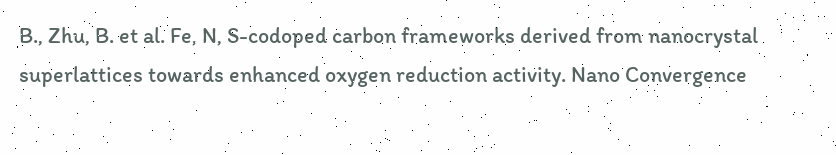B., Zhu, B. et al. Fe, N, S-codoped carbon frameworks derived from nanocrystal superlattices towards enhanced oxygen reduction activity. Nano Convergence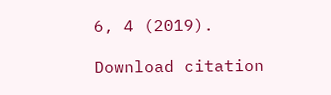6, 4 (2019).

Download citation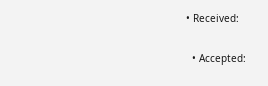• Received:

  • Accepted: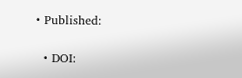• Published:

  • DOI: